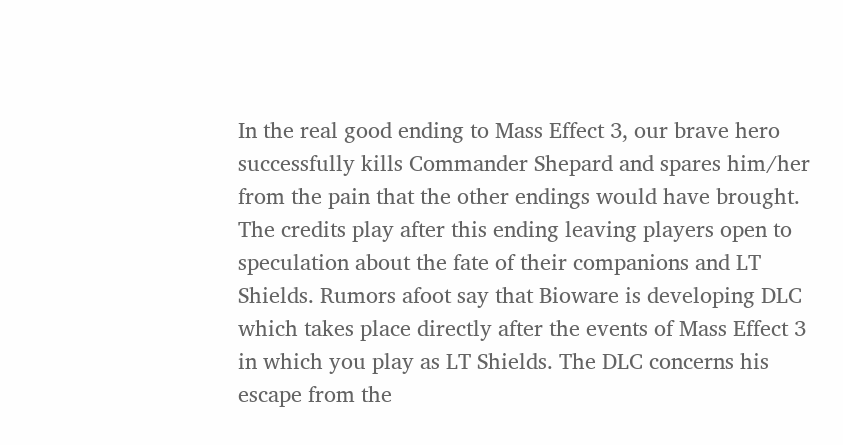In the real good ending to Mass Effect 3, our brave hero successfully kills Commander Shepard and spares him/her from the pain that the other endings would have brought. The credits play after this ending leaving players open to speculation about the fate of their companions and LT Shields. Rumors afoot say that Bioware is developing DLC which takes place directly after the events of Mass Effect 3 in which you play as LT Shields. The DLC concerns his escape from the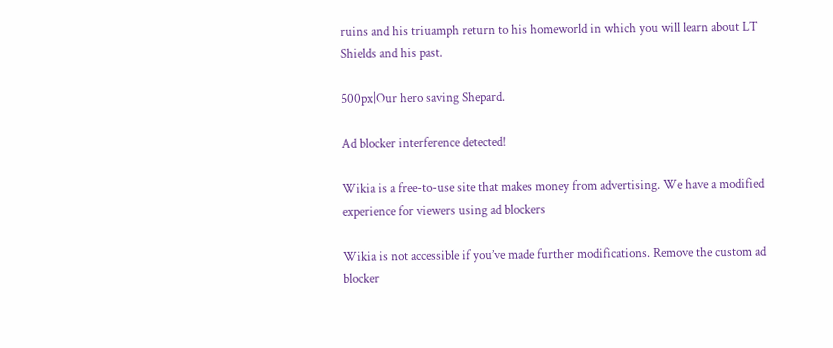ruins and his triuamph return to his homeworld in which you will learn about LT Shields and his past.

500px|Our hero saving Shepard.

Ad blocker interference detected!

Wikia is a free-to-use site that makes money from advertising. We have a modified experience for viewers using ad blockers

Wikia is not accessible if you’ve made further modifications. Remove the custom ad blocker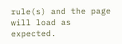rule(s) and the page will load as expected.